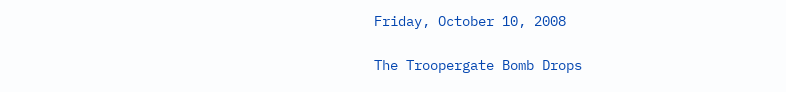Friday, October 10, 2008

The Troopergate Bomb Drops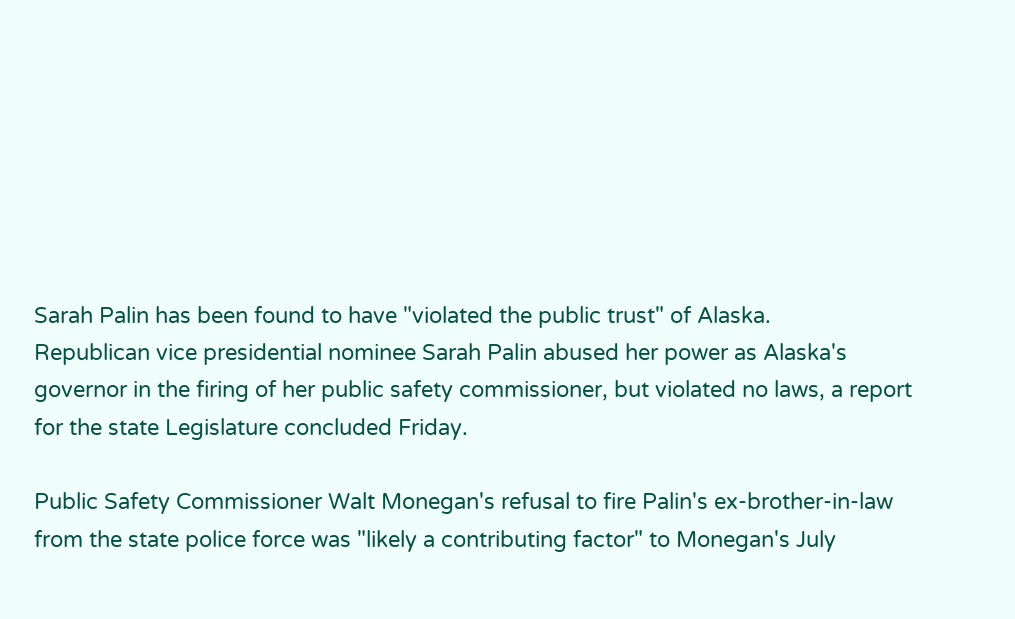Sarah Palin has been found to have "violated the public trust" of Alaska.
Republican vice presidential nominee Sarah Palin abused her power as Alaska's governor in the firing of her public safety commissioner, but violated no laws, a report for the state Legislature concluded Friday.

Public Safety Commissioner Walt Monegan's refusal to fire Palin's ex-brother-in-law from the state police force was "likely a contributing factor" to Monegan's July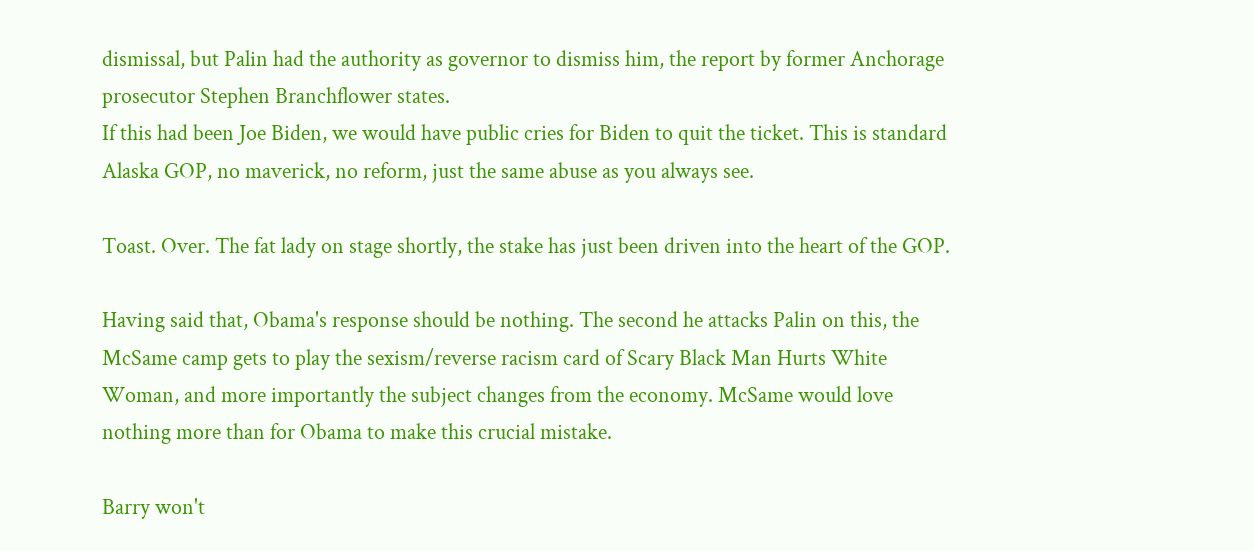dismissal, but Palin had the authority as governor to dismiss him, the report by former Anchorage prosecutor Stephen Branchflower states.
If this had been Joe Biden, we would have public cries for Biden to quit the ticket. This is standard Alaska GOP, no maverick, no reform, just the same abuse as you always see.

Toast. Over. The fat lady on stage shortly, the stake has just been driven into the heart of the GOP.

Having said that, Obama's response should be nothing. The second he attacks Palin on this, the McSame camp gets to play the sexism/reverse racism card of Scary Black Man Hurts White Woman, and more importantly the subject changes from the economy. McSame would love nothing more than for Obama to make this crucial mistake.

Barry won't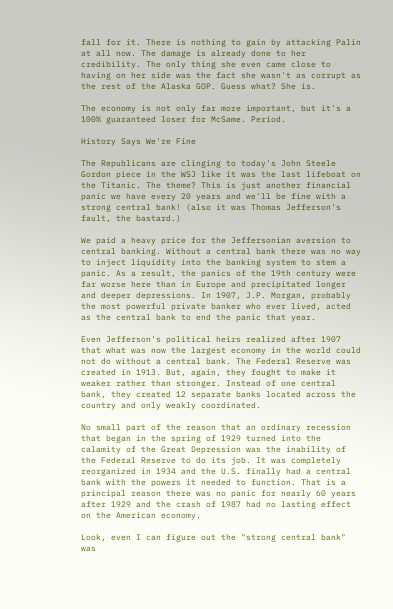fall for it. There is nothing to gain by attacking Palin at all now. The damage is already done to her credibility. The only thing she even came close to having on her side was the fact she wasn't as corrupt as the rest of the Alaska GOP. Guess what? She is.

The economy is not only far more important, but it's a 100% guaranteed loser for McSame. Period.

History Says We're Fine

The Republicans are clinging to today's John Steele Gordon piece in the WSJ like it was the last lifeboat on the Titanic. The theme? This is just another financial panic we have every 20 years and we'll be fine with a strong central bank! (also it was Thomas Jefferson's fault, the bastard.)

We paid a heavy price for the Jeffersonian aversion to central banking. Without a central bank there was no way to inject liquidity into the banking system to stem a panic. As a result, the panics of the 19th century were far worse here than in Europe and precipitated longer and deeper depressions. In 1907, J.P. Morgan, probably the most powerful private banker who ever lived, acted as the central bank to end the panic that year.

Even Jefferson's political heirs realized after 1907 that what was now the largest economy in the world could not do without a central bank. The Federal Reserve was created in 1913. But, again, they fought to make it weaker rather than stronger. Instead of one central bank, they created 12 separate banks located across the country and only weakly coordinated.

No small part of the reason that an ordinary recession that began in the spring of 1929 turned into the calamity of the Great Depression was the inability of the Federal Reserve to do its job. It was completely reorganized in 1934 and the U.S. finally had a central bank with the powers it needed to function. That is a principal reason there was no panic for nearly 60 years after 1929 and the crash of 1987 had no lasting effect on the American economy.

Look, even I can figure out the "strong central bank" was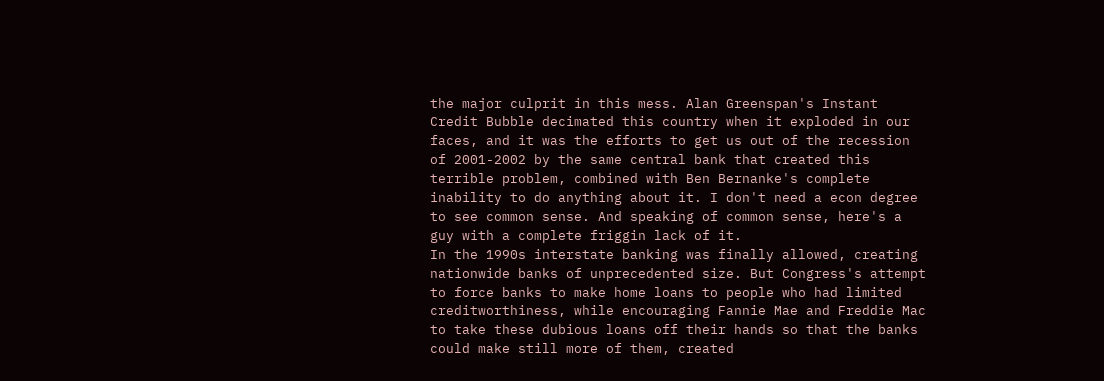the major culprit in this mess. Alan Greenspan's Instant Credit Bubble decimated this country when it exploded in our faces, and it was the efforts to get us out of the recession of 2001-2002 by the same central bank that created this terrible problem, combined with Ben Bernanke's complete inability to do anything about it. I don't need a econ degree to see common sense. And speaking of common sense, here's a guy with a complete friggin lack of it.
In the 1990s interstate banking was finally allowed, creating nationwide banks of unprecedented size. But Congress's attempt to force banks to make home loans to people who had limited creditworthiness, while encouraging Fannie Mae and Freddie Mac to take these dubious loans off their hands so that the banks could make still more of them, created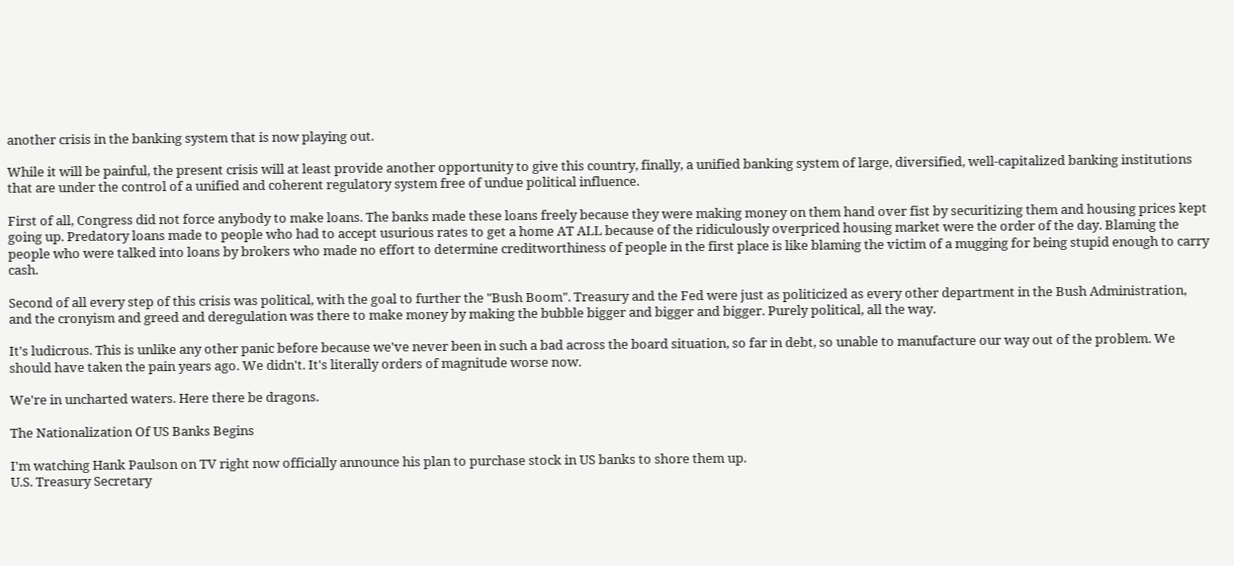another crisis in the banking system that is now playing out.

While it will be painful, the present crisis will at least provide another opportunity to give this country, finally, a unified banking system of large, diversified, well-capitalized banking institutions that are under the control of a unified and coherent regulatory system free of undue political influence.

First of all, Congress did not force anybody to make loans. The banks made these loans freely because they were making money on them hand over fist by securitizing them and housing prices kept going up. Predatory loans made to people who had to accept usurious rates to get a home AT ALL because of the ridiculously overpriced housing market were the order of the day. Blaming the people who were talked into loans by brokers who made no effort to determine creditworthiness of people in the first place is like blaming the victim of a mugging for being stupid enough to carry cash.

Second of all every step of this crisis was political, with the goal to further the "Bush Boom". Treasury and the Fed were just as politicized as every other department in the Bush Administration, and the cronyism and greed and deregulation was there to make money by making the bubble bigger and bigger and bigger. Purely political, all the way.

It's ludicrous. This is unlike any other panic before because we've never been in such a bad across the board situation, so far in debt, so unable to manufacture our way out of the problem. We should have taken the pain years ago. We didn't. It's literally orders of magnitude worse now.

We're in uncharted waters. Here there be dragons.

The Nationalization Of US Banks Begins

I'm watching Hank Paulson on TV right now officially announce his plan to purchase stock in US banks to shore them up.
U.S. Treasury Secretary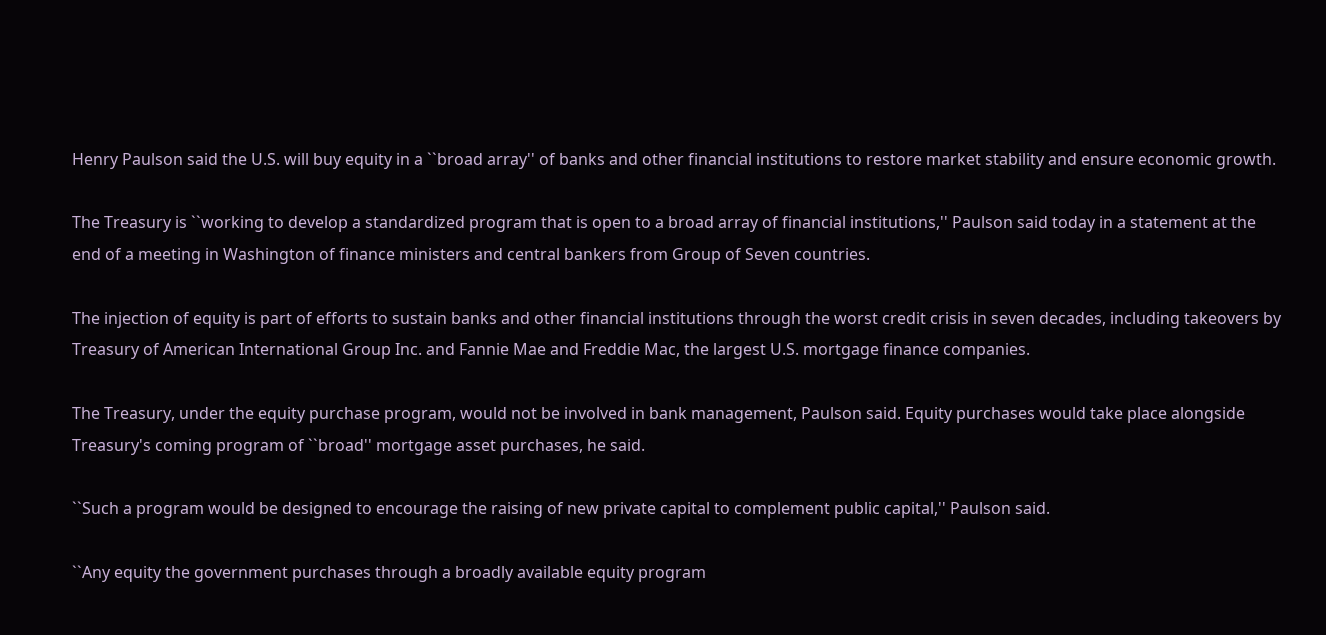Henry Paulson said the U.S. will buy equity in a ``broad array'' of banks and other financial institutions to restore market stability and ensure economic growth.

The Treasury is ``working to develop a standardized program that is open to a broad array of financial institutions,'' Paulson said today in a statement at the end of a meeting in Washington of finance ministers and central bankers from Group of Seven countries.

The injection of equity is part of efforts to sustain banks and other financial institutions through the worst credit crisis in seven decades, including takeovers by Treasury of American International Group Inc. and Fannie Mae and Freddie Mac, the largest U.S. mortgage finance companies.

The Treasury, under the equity purchase program, would not be involved in bank management, Paulson said. Equity purchases would take place alongside Treasury's coming program of ``broad'' mortgage asset purchases, he said.

``Such a program would be designed to encourage the raising of new private capital to complement public capital,'' Paulson said.

``Any equity the government purchases through a broadly available equity program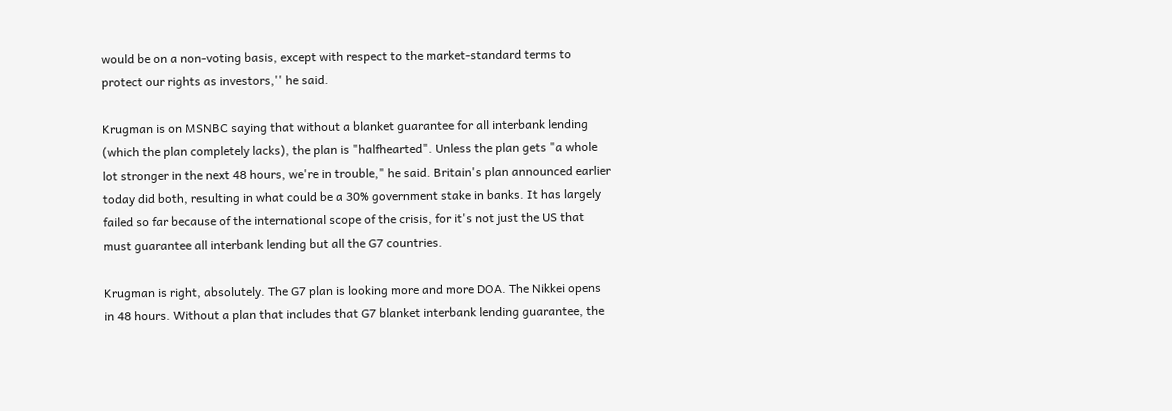would be on a non-voting basis, except with respect to the market-standard terms to protect our rights as investors,'' he said.

Krugman is on MSNBC saying that without a blanket guarantee for all interbank lending (which the plan completely lacks), the plan is "halfhearted". Unless the plan gets "a whole lot stronger in the next 48 hours, we're in trouble," he said. Britain's plan announced earlier today did both, resulting in what could be a 30% government stake in banks. It has largely failed so far because of the international scope of the crisis, for it's not just the US that must guarantee all interbank lending but all the G7 countries.

Krugman is right, absolutely. The G7 plan is looking more and more DOA. The Nikkei opens in 48 hours. Without a plan that includes that G7 blanket interbank lending guarantee, the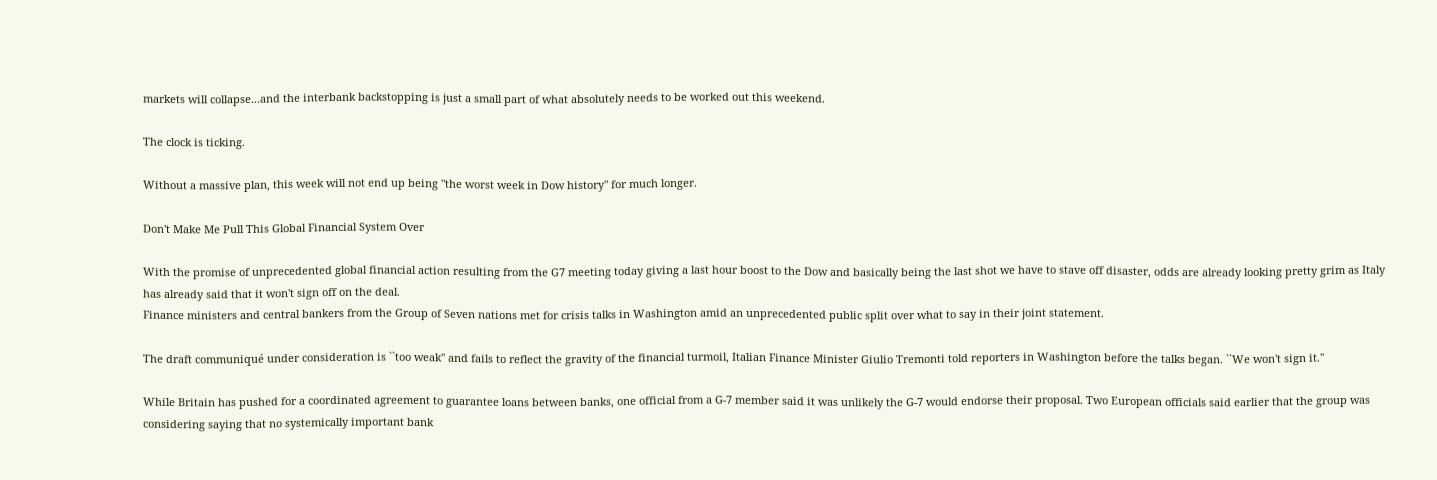markets will collapse...and the interbank backstopping is just a small part of what absolutely needs to be worked out this weekend.

The clock is ticking.

Without a massive plan, this week will not end up being "the worst week in Dow history" for much longer.

Don't Make Me Pull This Global Financial System Over

With the promise of unprecedented global financial action resulting from the G7 meeting today giving a last hour boost to the Dow and basically being the last shot we have to stave off disaster, odds are already looking pretty grim as Italy has already said that it won't sign off on the deal.
Finance ministers and central bankers from the Group of Seven nations met for crisis talks in Washington amid an unprecedented public split over what to say in their joint statement.

The draft communiqué under consideration is ``too weak'' and fails to reflect the gravity of the financial turmoil, Italian Finance Minister Giulio Tremonti told reporters in Washington before the talks began. ``We won't sign it.''

While Britain has pushed for a coordinated agreement to guarantee loans between banks, one official from a G-7 member said it was unlikely the G-7 would endorse their proposal. Two European officials said earlier that the group was considering saying that no systemically important bank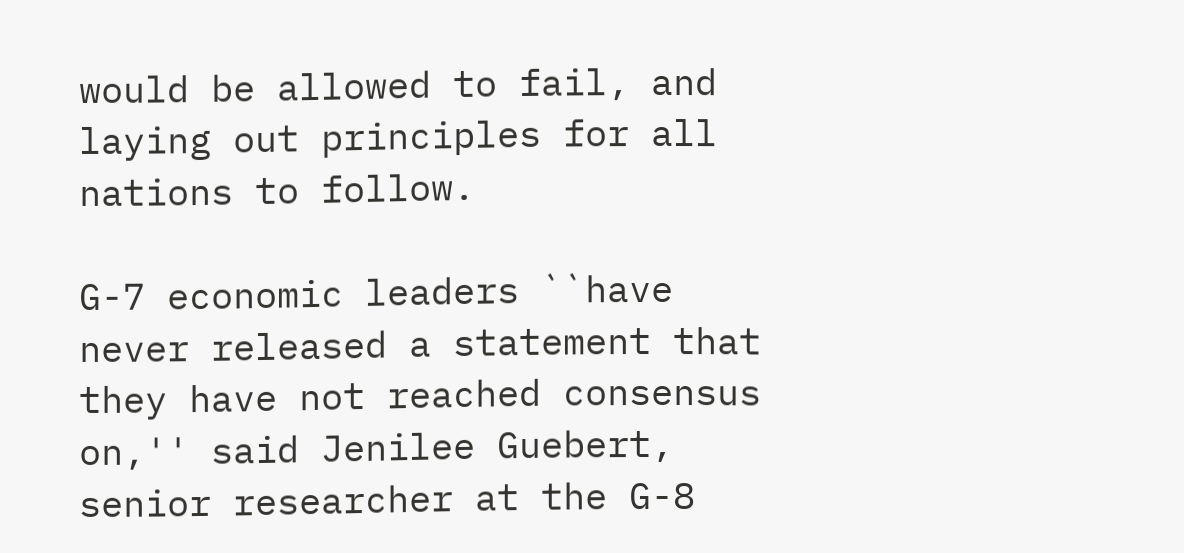would be allowed to fail, and laying out principles for all nations to follow.

G-7 economic leaders ``have never released a statement that they have not reached consensus on,'' said Jenilee Guebert, senior researcher at the G-8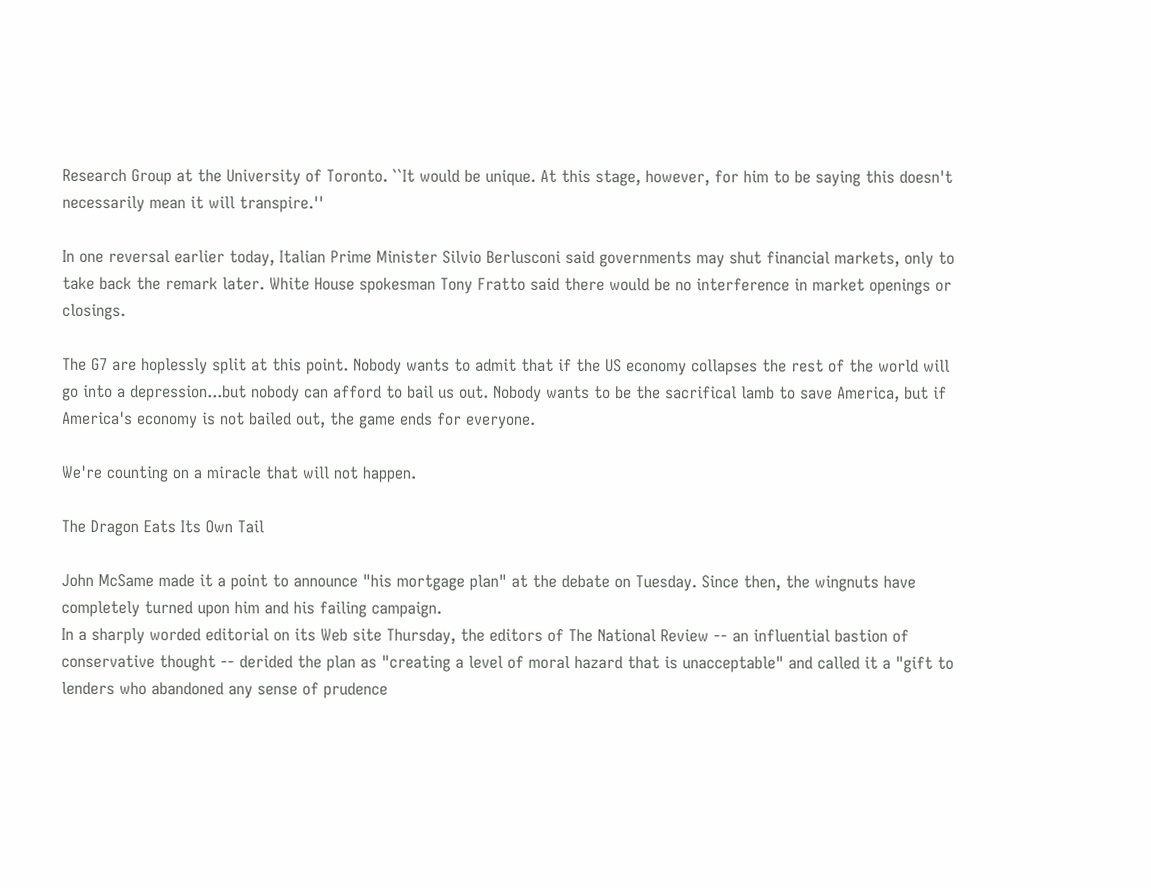Research Group at the University of Toronto. ``It would be unique. At this stage, however, for him to be saying this doesn't necessarily mean it will transpire.''

In one reversal earlier today, Italian Prime Minister Silvio Berlusconi said governments may shut financial markets, only to take back the remark later. White House spokesman Tony Fratto said there would be no interference in market openings or closings.

The G7 are hoplessly split at this point. Nobody wants to admit that if the US economy collapses the rest of the world will go into a depression...but nobody can afford to bail us out. Nobody wants to be the sacrifical lamb to save America, but if America's economy is not bailed out, the game ends for everyone.

We're counting on a miracle that will not happen.

The Dragon Eats Its Own Tail

John McSame made it a point to announce "his mortgage plan" at the debate on Tuesday. Since then, the wingnuts have completely turned upon him and his failing campaign.
In a sharply worded editorial on its Web site Thursday, the editors of The National Review -- an influential bastion of conservative thought -- derided the plan as "creating a level of moral hazard that is unacceptable" and called it a "gift to lenders who abandoned any sense of prudence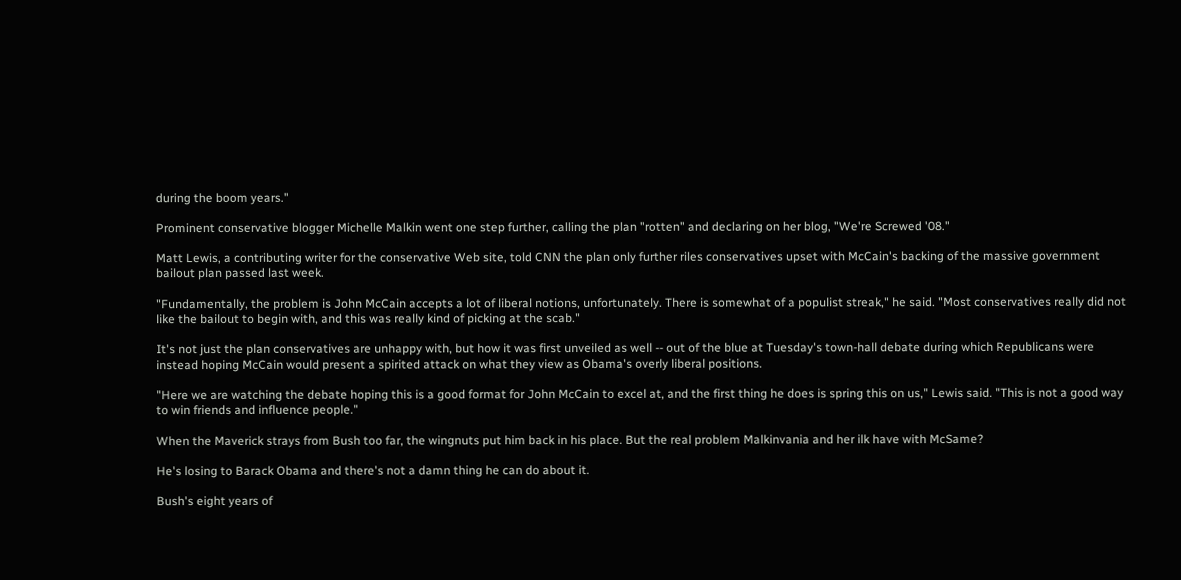during the boom years."

Prominent conservative blogger Michelle Malkin went one step further, calling the plan "rotten" and declaring on her blog, "We're Screwed '08."

Matt Lewis, a contributing writer for the conservative Web site, told CNN the plan only further riles conservatives upset with McCain's backing of the massive government bailout plan passed last week.

"Fundamentally, the problem is John McCain accepts a lot of liberal notions, unfortunately. There is somewhat of a populist streak," he said. "Most conservatives really did not like the bailout to begin with, and this was really kind of picking at the scab."

It's not just the plan conservatives are unhappy with, but how it was first unveiled as well -- out of the blue at Tuesday's town-hall debate during which Republicans were instead hoping McCain would present a spirited attack on what they view as Obama's overly liberal positions.

"Here we are watching the debate hoping this is a good format for John McCain to excel at, and the first thing he does is spring this on us," Lewis said. "This is not a good way to win friends and influence people."

When the Maverick strays from Bush too far, the wingnuts put him back in his place. But the real problem Malkinvania and her ilk have with McSame?

He's losing to Barack Obama and there's not a damn thing he can do about it.

Bush's eight years of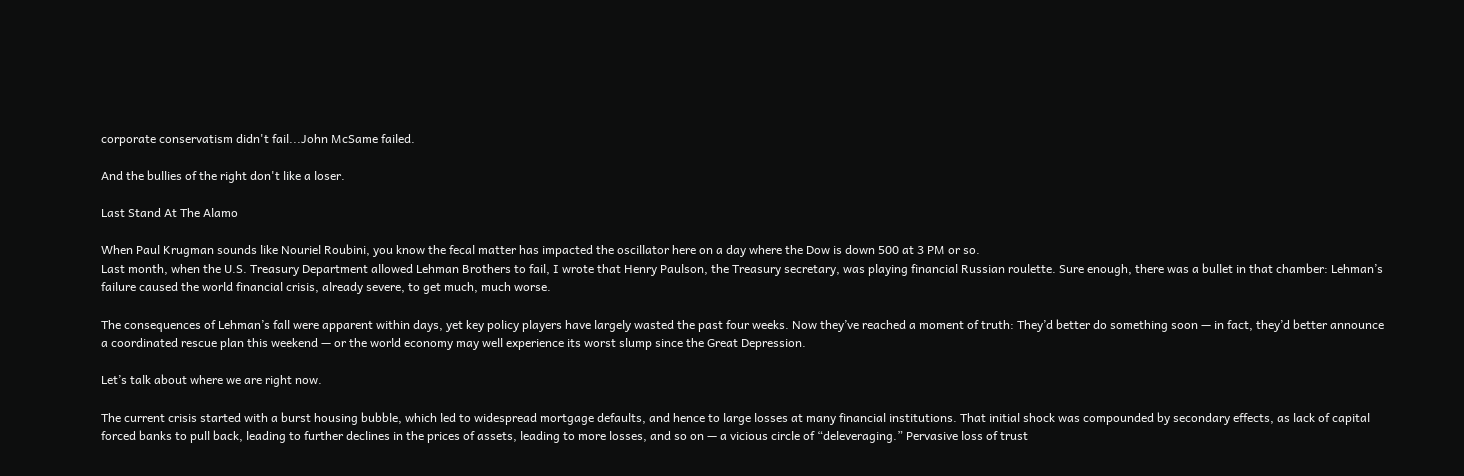corporate conservatism didn't fail...John McSame failed.

And the bullies of the right don't like a loser.

Last Stand At The Alamo

When Paul Krugman sounds like Nouriel Roubini, you know the fecal matter has impacted the oscillator here on a day where the Dow is down 500 at 3 PM or so.
Last month, when the U.S. Treasury Department allowed Lehman Brothers to fail, I wrote that Henry Paulson, the Treasury secretary, was playing financial Russian roulette. Sure enough, there was a bullet in that chamber: Lehman’s failure caused the world financial crisis, already severe, to get much, much worse.

The consequences of Lehman’s fall were apparent within days, yet key policy players have largely wasted the past four weeks. Now they’ve reached a moment of truth: They’d better do something soon — in fact, they’d better announce a coordinated rescue plan this weekend — or the world economy may well experience its worst slump since the Great Depression.

Let’s talk about where we are right now.

The current crisis started with a burst housing bubble, which led to widespread mortgage defaults, and hence to large losses at many financial institutions. That initial shock was compounded by secondary effects, as lack of capital forced banks to pull back, leading to further declines in the prices of assets, leading to more losses, and so on — a vicious circle of “deleveraging.” Pervasive loss of trust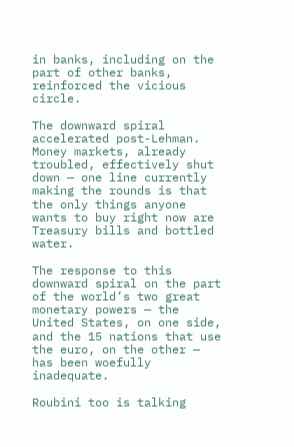in banks, including on the part of other banks, reinforced the vicious circle.

The downward spiral accelerated post-Lehman. Money markets, already troubled, effectively shut down — one line currently making the rounds is that the only things anyone wants to buy right now are Treasury bills and bottled water.

The response to this downward spiral on the part of the world’s two great monetary powers — the United States, on one side, and the 15 nations that use the euro, on the other — has been woefully inadequate.

Roubini too is talking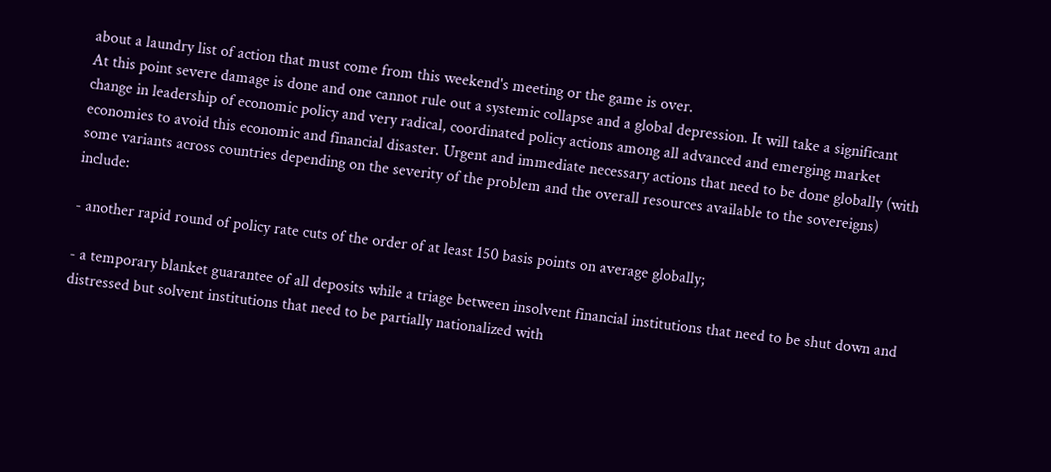about a laundry list of action that must come from this weekend's meeting or the game is over.
At this point severe damage is done and one cannot rule out a systemic collapse and a global depression. It will take a significant change in leadership of economic policy and very radical, coordinated policy actions among all advanced and emerging market economies to avoid this economic and financial disaster. Urgent and immediate necessary actions that need to be done globally (with some variants across countries depending on the severity of the problem and the overall resources available to the sovereigns) include:

- another rapid round of policy rate cuts of the order of at least 150 basis points on average globally;

- a temporary blanket guarantee of all deposits while a triage between insolvent financial institutions that need to be shut down and distressed but solvent institutions that need to be partially nationalized with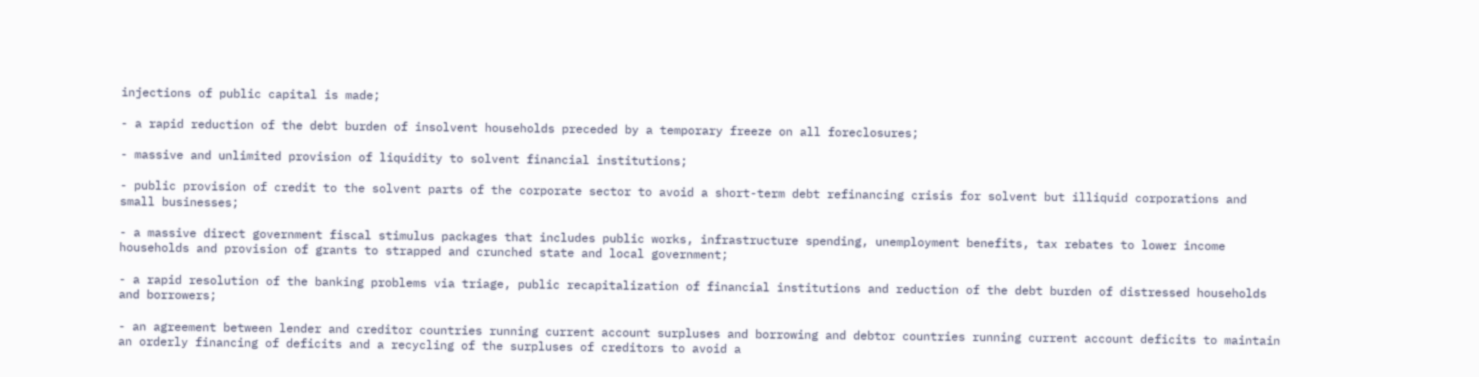injections of public capital is made;

- a rapid reduction of the debt burden of insolvent households preceded by a temporary freeze on all foreclosures;

- massive and unlimited provision of liquidity to solvent financial institutions;

- public provision of credit to the solvent parts of the corporate sector to avoid a short-term debt refinancing crisis for solvent but illiquid corporations and small businesses;

- a massive direct government fiscal stimulus packages that includes public works, infrastructure spending, unemployment benefits, tax rebates to lower income households and provision of grants to strapped and crunched state and local government;

- a rapid resolution of the banking problems via triage, public recapitalization of financial institutions and reduction of the debt burden of distressed households and borrowers;

- an agreement between lender and creditor countries running current account surpluses and borrowing and debtor countries running current account deficits to maintain an orderly financing of deficits and a recycling of the surpluses of creditors to avoid a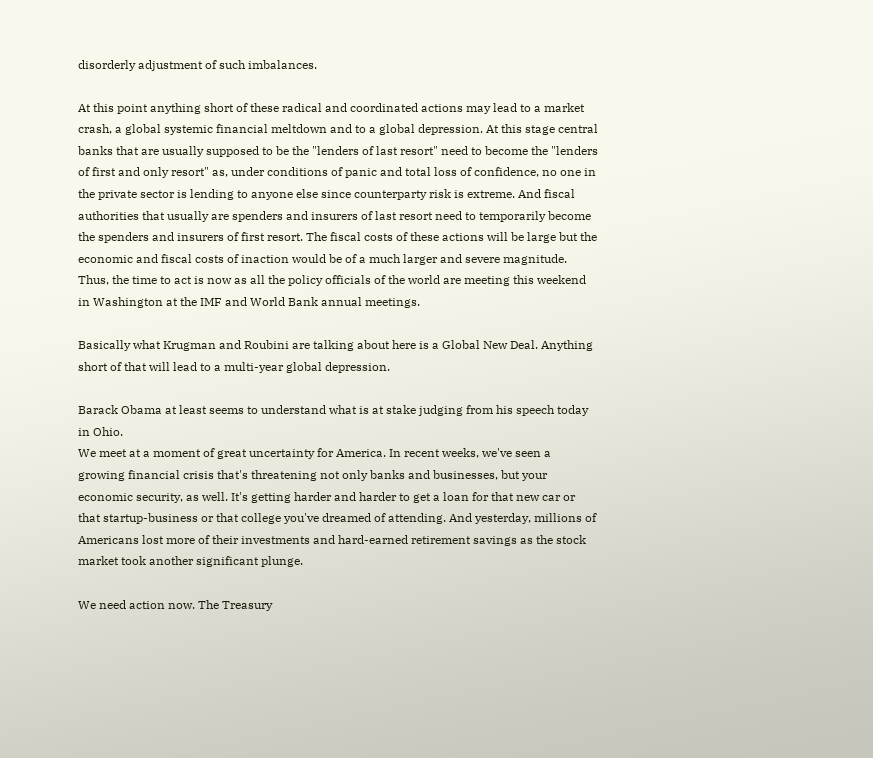disorderly adjustment of such imbalances.

At this point anything short of these radical and coordinated actions may lead to a market crash, a global systemic financial meltdown and to a global depression. At this stage central banks that are usually supposed to be the "lenders of last resort" need to become the "lenders of first and only resort" as, under conditions of panic and total loss of confidence, no one in the private sector is lending to anyone else since counterparty risk is extreme. And fiscal authorities that usually are spenders and insurers of last resort need to temporarily become the spenders and insurers of first resort. The fiscal costs of these actions will be large but the economic and fiscal costs of inaction would be of a much larger and severe magnitude. Thus, the time to act is now as all the policy officials of the world are meeting this weekend in Washington at the IMF and World Bank annual meetings.

Basically what Krugman and Roubini are talking about here is a Global New Deal. Anything short of that will lead to a multi-year global depression.

Barack Obama at least seems to understand what is at stake judging from his speech today in Ohio.
We meet at a moment of great uncertainty for America. In recent weeks, we've seen a growing financial crisis that's threatening not only banks and businesses, but your economic security, as well. It's getting harder and harder to get a loan for that new car or that startup-business or that college you've dreamed of attending. And yesterday, millions of Americans lost more of their investments and hard-earned retirement savings as the stock market took another significant plunge.

We need action now. The Treasury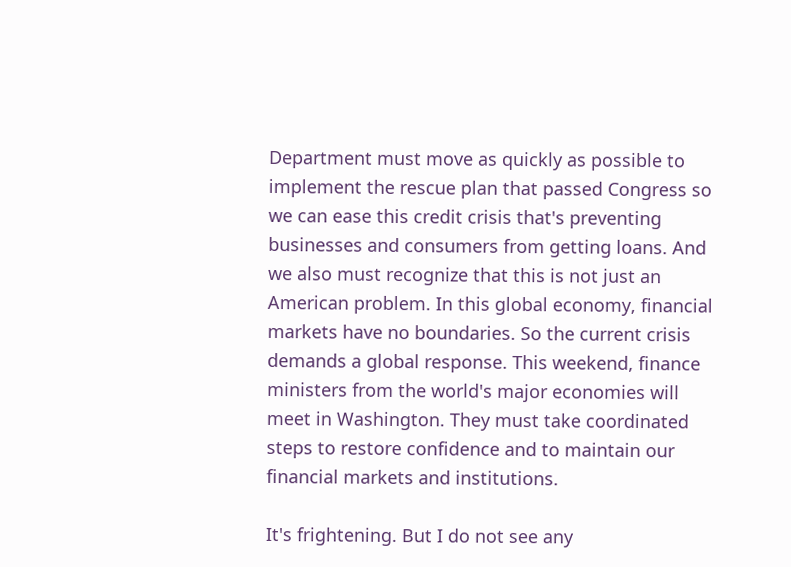Department must move as quickly as possible to implement the rescue plan that passed Congress so we can ease this credit crisis that's preventing businesses and consumers from getting loans. And we also must recognize that this is not just an American problem. In this global economy, financial markets have no boundaries. So the current crisis demands a global response. This weekend, finance ministers from the world's major economies will meet in Washington. They must take coordinated steps to restore confidence and to maintain our financial markets and institutions.

It's frightening. But I do not see any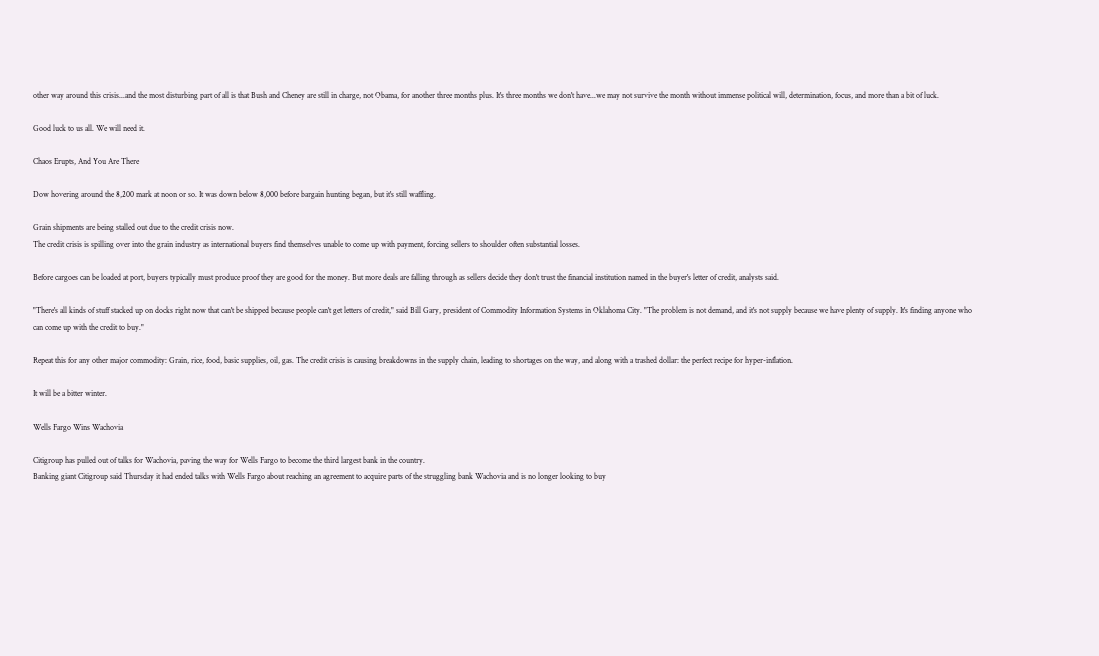other way around this crisis...and the most disturbing part of all is that Bush and Cheney are still in charge, not Obama, for another three months plus. It's three months we don't have...we may not survive the month without immense political will, determination, focus, and more than a bit of luck.

Good luck to us all. We will need it.

Chaos Erupts, And You Are There

Dow hovering around the 8,200 mark at noon or so. It was down below 8,000 before bargain hunting began, but it's still waffling.

Grain shipments are being stalled out due to the credit crisis now.
The credit crisis is spilling over into the grain industry as international buyers find themselves unable to come up with payment, forcing sellers to shoulder often substantial losses.

Before cargoes can be loaded at port, buyers typically must produce proof they are good for the money. But more deals are falling through as sellers decide they don't trust the financial institution named in the buyer's letter of credit, analysts said.

"There's all kinds of stuff stacked up on docks right now that can't be shipped because people can't get letters of credit," said Bill Gary, president of Commodity Information Systems in Oklahoma City. "The problem is not demand, and it's not supply because we have plenty of supply. It's finding anyone who can come up with the credit to buy."

Repeat this for any other major commodity: Grain, rice, food, basic supplies, oil, gas. The credit crisis is causing breakdowns in the supply chain, leading to shortages on the way, and along with a trashed dollar: the perfect recipe for hyper-inflation.

It will be a bitter winter.

Wells Fargo Wins Wachovia

Citigroup has pulled out of talks for Wachovia, paving the way for Wells Fargo to become the third largest bank in the country.
Banking giant Citigroup said Thursday it had ended talks with Wells Fargo about reaching an agreement to acquire parts of the struggling bank Wachovia and is no longer looking to buy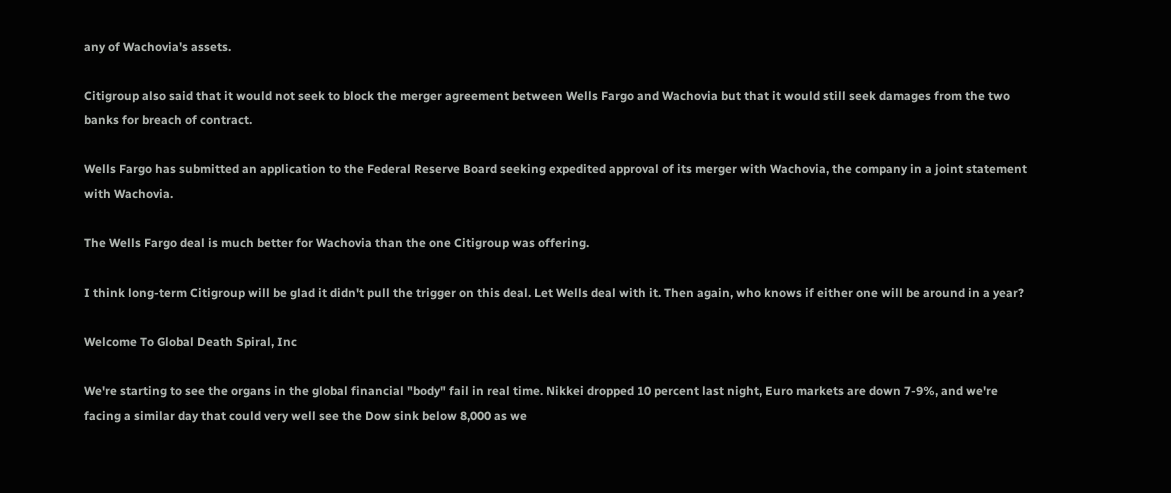any of Wachovia's assets.

Citigroup also said that it would not seek to block the merger agreement between Wells Fargo and Wachovia but that it would still seek damages from the two banks for breach of contract.

Wells Fargo has submitted an application to the Federal Reserve Board seeking expedited approval of its merger with Wachovia, the company in a joint statement with Wachovia.

The Wells Fargo deal is much better for Wachovia than the one Citigroup was offering.

I think long-term Citigroup will be glad it didn't pull the trigger on this deal. Let Wells deal with it. Then again, who knows if either one will be around in a year?

Welcome To Global Death Spiral, Inc

We're starting to see the organs in the global financial "body" fail in real time. Nikkei dropped 10 percent last night, Euro markets are down 7-9%, and we're facing a similar day that could very well see the Dow sink below 8,000 as we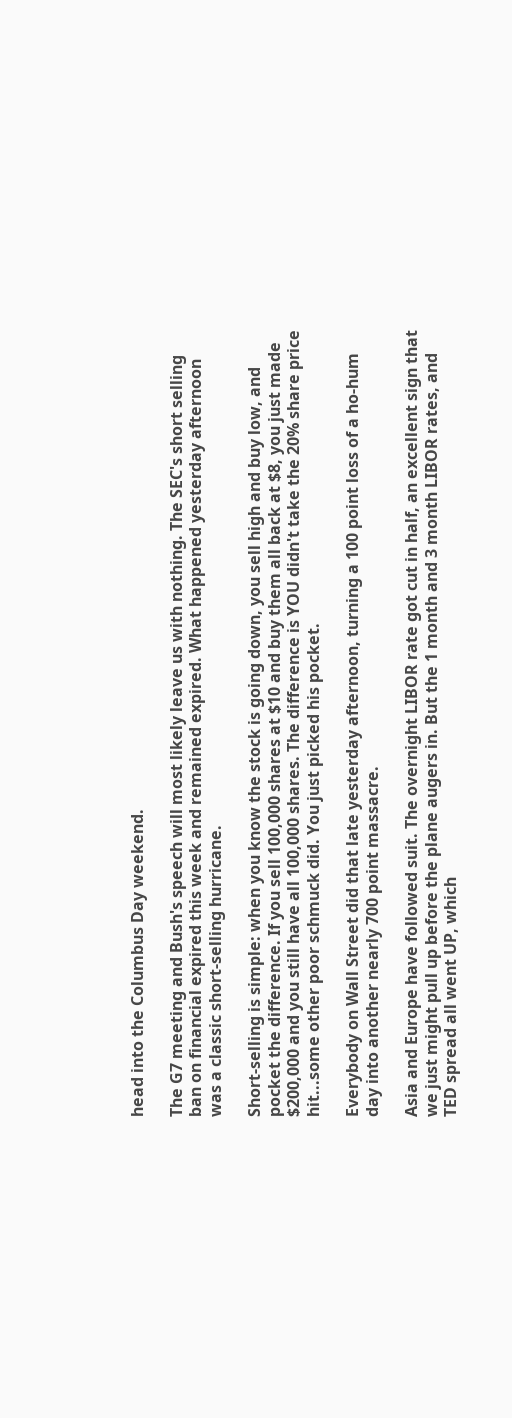head into the Columbus Day weekend.

The G7 meeting and Bush's speech will most likely leave us with nothing. The SEC's short selling ban on financial expired this week and remained expired. What happened yesterday afternoon was a classic short-selling hurricane.

Short-selling is simple: when you know the stock is going down, you sell high and buy low, and pocket the difference. If you sell 100,000 shares at $10 and buy them all back at $8, you just made $200,000 and you still have all 100,000 shares. The difference is YOU didn't take the 20% share price hit...some other poor schmuck did. You just picked his pocket.

Everybody on Wall Street did that late yesterday afternoon, turning a 100 point loss of a ho-hum day into another nearly 700 point massacre.

Asia and Europe have followed suit. The overnight LIBOR rate got cut in half, an excellent sign that we just might pull up before the plane augers in. But the 1 month and 3 month LIBOR rates, and TED spread all went UP, which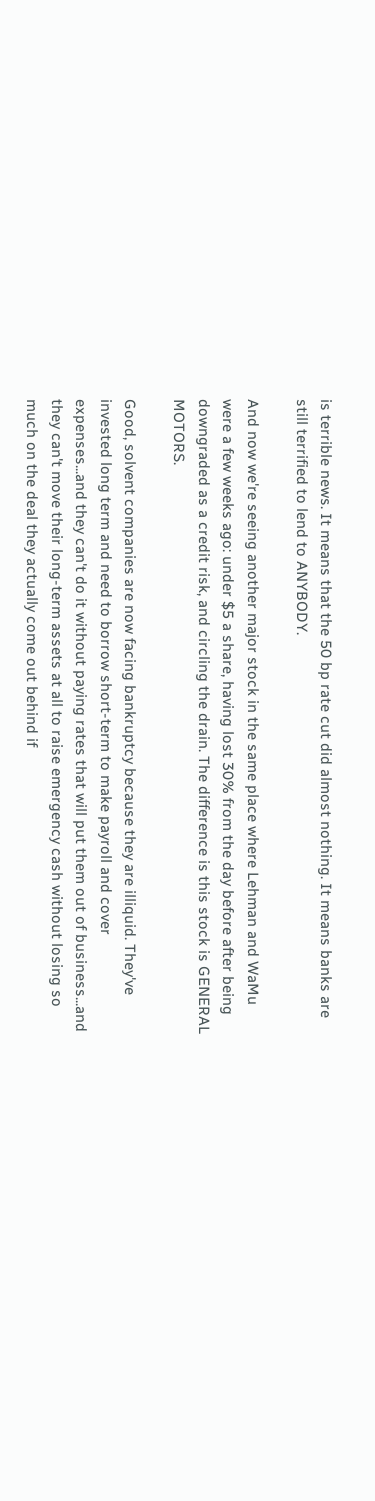is terrible news. It means that the 50 bp rate cut did almost nothing. It means banks are still terrified to lend to ANYBODY.

And now we're seeing another major stock in the same place where Lehman and WaMu were a few weeks ago: under $5 a share, having lost 30% from the day before after being downgraded as a credit risk, and circling the drain. The difference is this stock is GENERAL MOTORS.

Good, solvent companies are now facing bankruptcy because they are illiquid. They've invested long term and need to borrow short-term to make payroll and cover expenses...and they can't do it without paying rates that will put them out of business...and they can't move their long-term assets at all to raise emergency cash without losing so much on the deal they actually come out behind if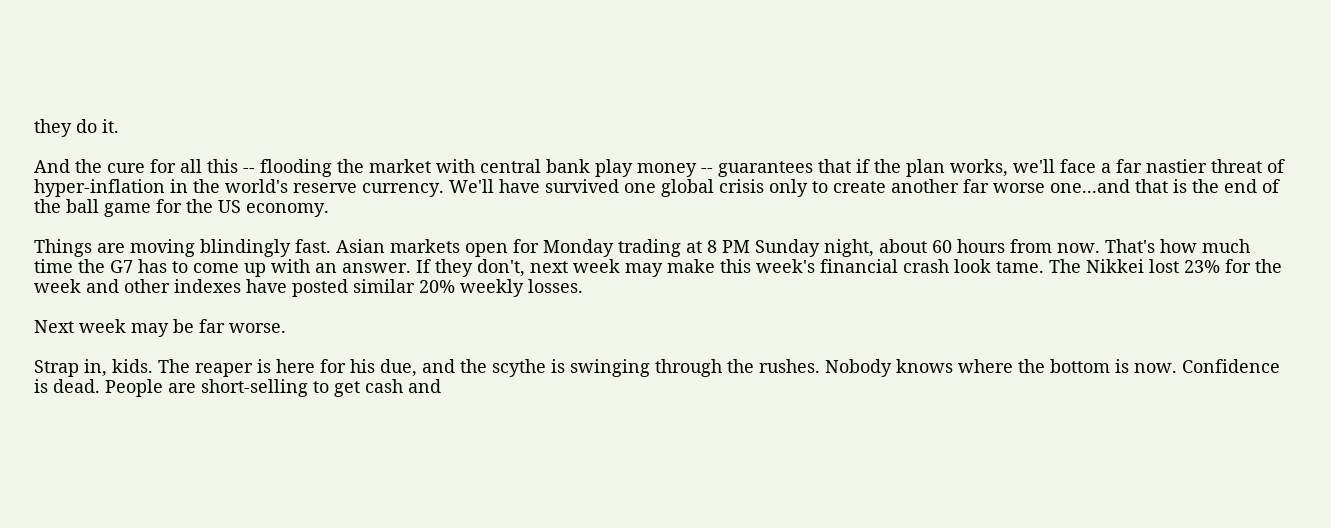they do it.

And the cure for all this -- flooding the market with central bank play money -- guarantees that if the plan works, we'll face a far nastier threat of hyper-inflation in the world's reserve currency. We'll have survived one global crisis only to create another far worse one...and that is the end of the ball game for the US economy.

Things are moving blindingly fast. Asian markets open for Monday trading at 8 PM Sunday night, about 60 hours from now. That's how much time the G7 has to come up with an answer. If they don't, next week may make this week's financial crash look tame. The Nikkei lost 23% for the week and other indexes have posted similar 20% weekly losses.

Next week may be far worse.

Strap in, kids. The reaper is here for his due, and the scythe is swinging through the rushes. Nobody knows where the bottom is now. Confidence is dead. People are short-selling to get cash and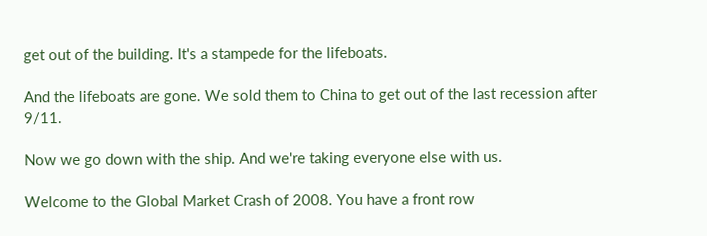get out of the building. It's a stampede for the lifeboats.

And the lifeboats are gone. We sold them to China to get out of the last recession after 9/11.

Now we go down with the ship. And we're taking everyone else with us.

Welcome to the Global Market Crash of 2008. You have a front row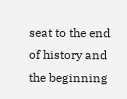seat to the end of history and the beginning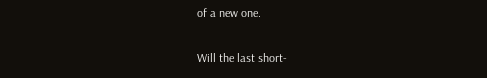of a new one.

Will the last short-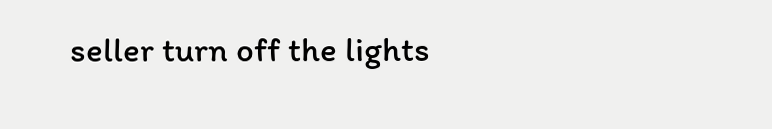seller turn off the lights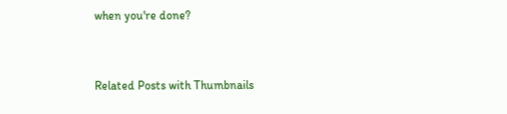when you're done?


Related Posts with Thumbnails